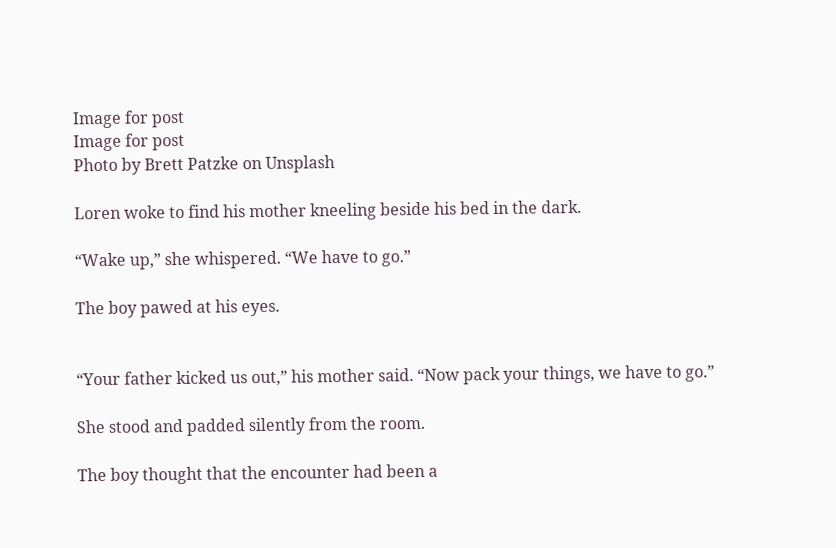Image for post
Image for post
Photo by Brett Patzke on Unsplash

Loren woke to find his mother kneeling beside his bed in the dark.

“Wake up,” she whispered. “We have to go.”

The boy pawed at his eyes.


“Your father kicked us out,” his mother said. “Now pack your things, we have to go.”

She stood and padded silently from the room.

The boy thought that the encounter had been a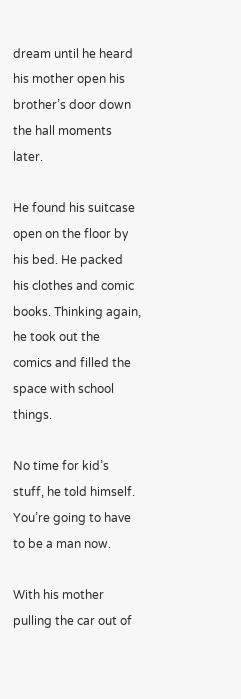dream until he heard his mother open his brother’s door down the hall moments later.

He found his suitcase open on the floor by his bed. He packed his clothes and comic books. Thinking again, he took out the comics and filled the space with school things.

No time for kid’s stuff, he told himself. You’re going to have to be a man now.

With his mother pulling the car out of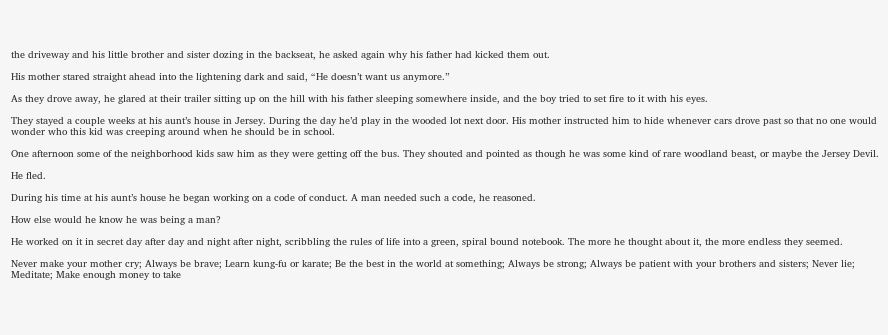the driveway and his little brother and sister dozing in the backseat, he asked again why his father had kicked them out.

His mother stared straight ahead into the lightening dark and said, “He doesn’t want us anymore.”

As they drove away, he glared at their trailer sitting up on the hill with his father sleeping somewhere inside, and the boy tried to set fire to it with his eyes.

They stayed a couple weeks at his aunt’s house in Jersey. During the day he’d play in the wooded lot next door. His mother instructed him to hide whenever cars drove past so that no one would wonder who this kid was creeping around when he should be in school.

One afternoon some of the neighborhood kids saw him as they were getting off the bus. They shouted and pointed as though he was some kind of rare woodland beast, or maybe the Jersey Devil.

He fled.

During his time at his aunt’s house he began working on a code of conduct. A man needed such a code, he reasoned.

How else would he know he was being a man?

He worked on it in secret day after day and night after night, scribbling the rules of life into a green, spiral bound notebook. The more he thought about it, the more endless they seemed.

Never make your mother cry; Always be brave; Learn kung-fu or karate; Be the best in the world at something; Always be strong; Always be patient with your brothers and sisters; Never lie; Meditate; Make enough money to take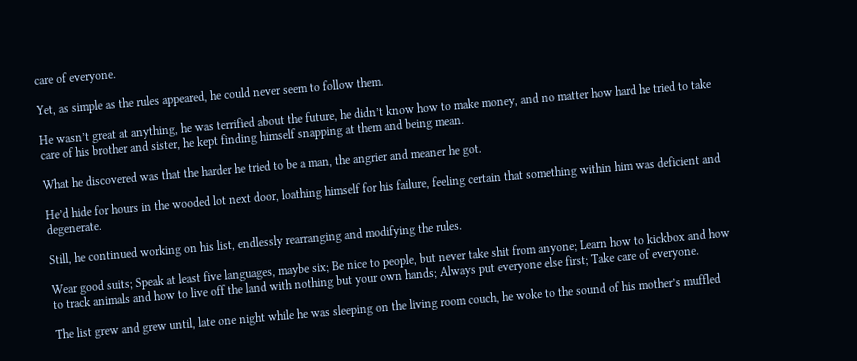care of everyone.

Yet, as simple as the rules appeared, he could never seem to follow them.

He wasn’t great at anything, he was terrified about the future, he didn’t know how to make money, and no matter how hard he tried to take care of his brother and sister, he kept finding himself snapping at them and being mean.

What he discovered was that the harder he tried to be a man, the angrier and meaner he got.

He’d hide for hours in the wooded lot next door, loathing himself for his failure, feeling certain that something within him was deficient and degenerate.

Still, he continued working on his list, endlessly rearranging and modifying the rules.

Wear good suits; Speak at least five languages, maybe six; Be nice to people, but never take shit from anyone; Learn how to kickbox and how to track animals and how to live off the land with nothing but your own hands; Always put everyone else first; Take care of everyone.

The list grew and grew until, late one night while he was sleeping on the living room couch, he woke to the sound of his mother’s muffled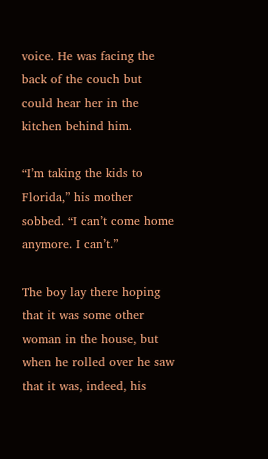voice. He was facing the back of the couch but could hear her in the kitchen behind him.

“I’m taking the kids to Florida,” his mother sobbed. “I can’t come home anymore. I can’t.”

The boy lay there hoping that it was some other woman in the house, but when he rolled over he saw that it was, indeed, his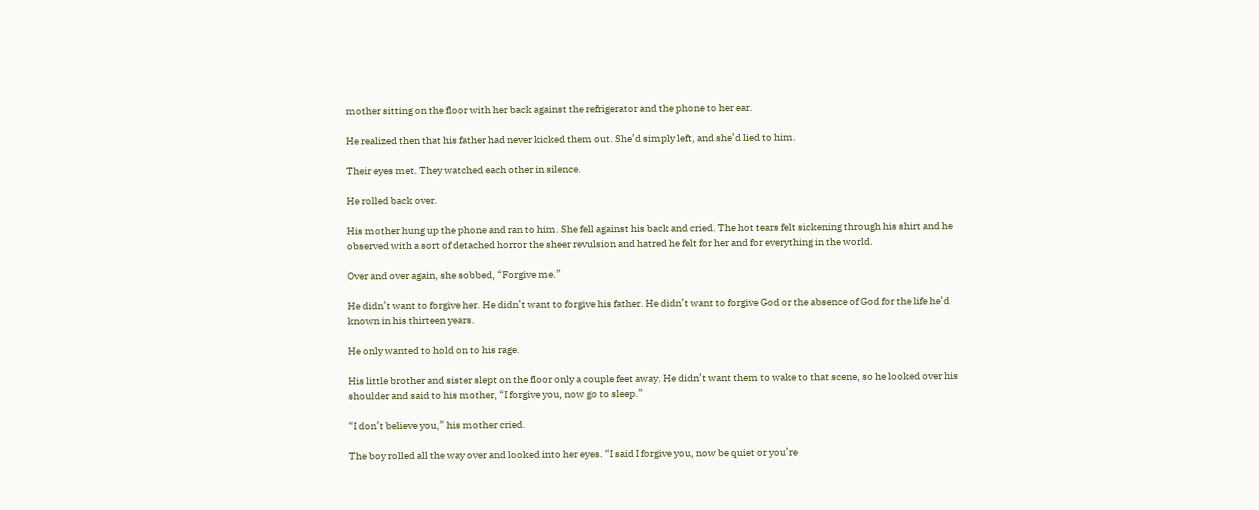mother sitting on the floor with her back against the refrigerator and the phone to her ear.

He realized then that his father had never kicked them out. She’d simply left, and she’d lied to him.

Their eyes met. They watched each other in silence.

He rolled back over.

His mother hung up the phone and ran to him. She fell against his back and cried. The hot tears felt sickening through his shirt and he observed with a sort of detached horror the sheer revulsion and hatred he felt for her and for everything in the world.

Over and over again, she sobbed, “Forgive me.”

He didn’t want to forgive her. He didn’t want to forgive his father. He didn’t want to forgive God or the absence of God for the life he’d known in his thirteen years.

He only wanted to hold on to his rage.

His little brother and sister slept on the floor only a couple feet away. He didn’t want them to wake to that scene, so he looked over his shoulder and said to his mother, “I forgive you, now go to sleep.”

“I don’t believe you,” his mother cried.

The boy rolled all the way over and looked into her eyes. “I said I forgive you, now be quiet or you’re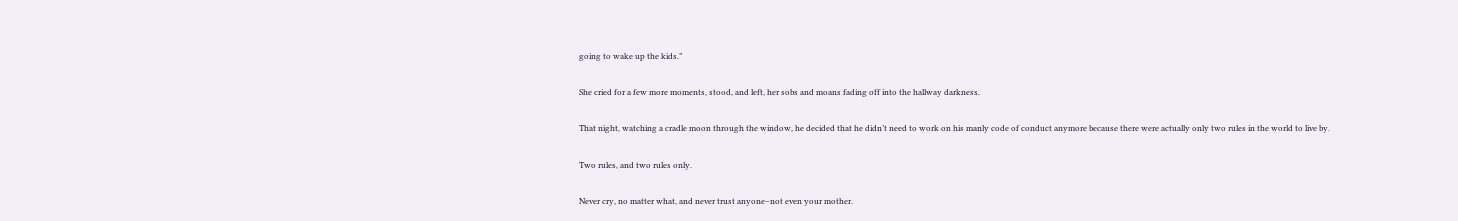going to wake up the kids.”

She cried for a few more moments, stood, and left, her sobs and moans fading off into the hallway darkness.

That night, watching a cradle moon through the window, he decided that he didn’t need to work on his manly code of conduct anymore because there were actually only two rules in the world to live by.

Two rules, and two rules only.

Never cry, no matter what, and never trust anyone–not even your mother.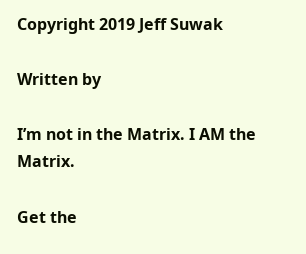Copyright 2019 Jeff Suwak

Written by

I’m not in the Matrix. I AM the Matrix.

Get the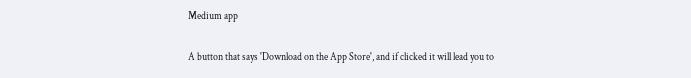Medium app

A button that says 'Download on the App Store', and if clicked it will lead you to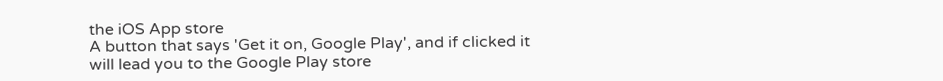the iOS App store
A button that says 'Get it on, Google Play', and if clicked it will lead you to the Google Play store